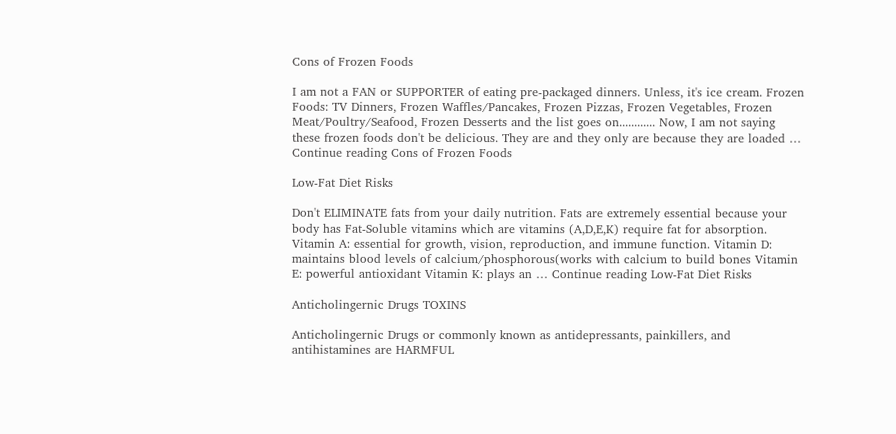Cons of Frozen Foods

I am not a FAN or SUPPORTER of eating pre-packaged dinners. Unless, it's ice cream. Frozen Foods: TV Dinners, Frozen Waffles/Pancakes, Frozen Pizzas, Frozen Vegetables, Frozen Meat/Poultry/Seafood, Frozen Desserts and the list goes on............ Now, I am not saying these frozen foods don't be delicious. They are and they only are because they are loaded … Continue reading Cons of Frozen Foods

Low-Fat Diet Risks

Don't ELIMINATE fats from your daily nutrition. Fats are extremely essential because your body has Fat-Soluble vitamins which are vitamins (A,D,E,K) require fat for absorption. Vitamin A: essential for growth, vision, reproduction, and immune function. Vitamin D: maintains blood levels of calcium/phosphorous(works with calcium to build bones Vitamin E: powerful antioxidant Vitamin K: plays an … Continue reading Low-Fat Diet Risks

Anticholingernic Drugs TOXINS

Anticholingernic Drugs or commonly known as antidepressants, painkillers, and antihistamines are HARMFUL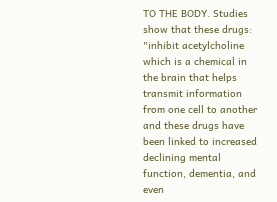TO THE BODY. Studies show that these drugs: "inhibit acetylcholine which is a chemical in the brain that helps transmit information from one cell to another and these drugs have been linked to increased declining mental function, dementia, and even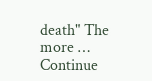death" The more … Continue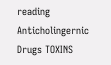reading Anticholingernic Drugs TOXINS